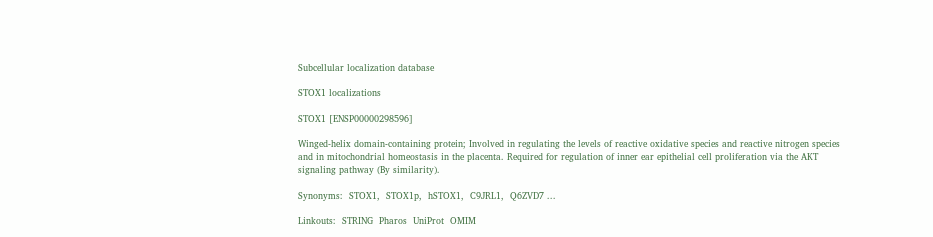Subcellular localization database

STOX1 localizations

STOX1 [ENSP00000298596]

Winged-helix domain-containing protein; Involved in regulating the levels of reactive oxidative species and reactive nitrogen species and in mitochondrial homeostasis in the placenta. Required for regulation of inner ear epithelial cell proliferation via the AKT signaling pathway (By similarity).

Synonyms:  STOX1,  STOX1p,  hSTOX1,  C9JRL1,  Q6ZVD7 ...

Linkouts:  STRING  Pharos  UniProt  OMIM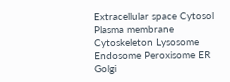Extracellular space Cytosol Plasma membrane Cytoskeleton Lysosome Endosome Peroxisome ER Golgi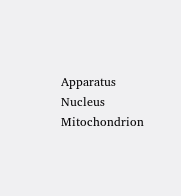Apparatus Nucleus Mitochondrion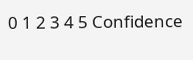0 1 2 3 4 5 Confidence